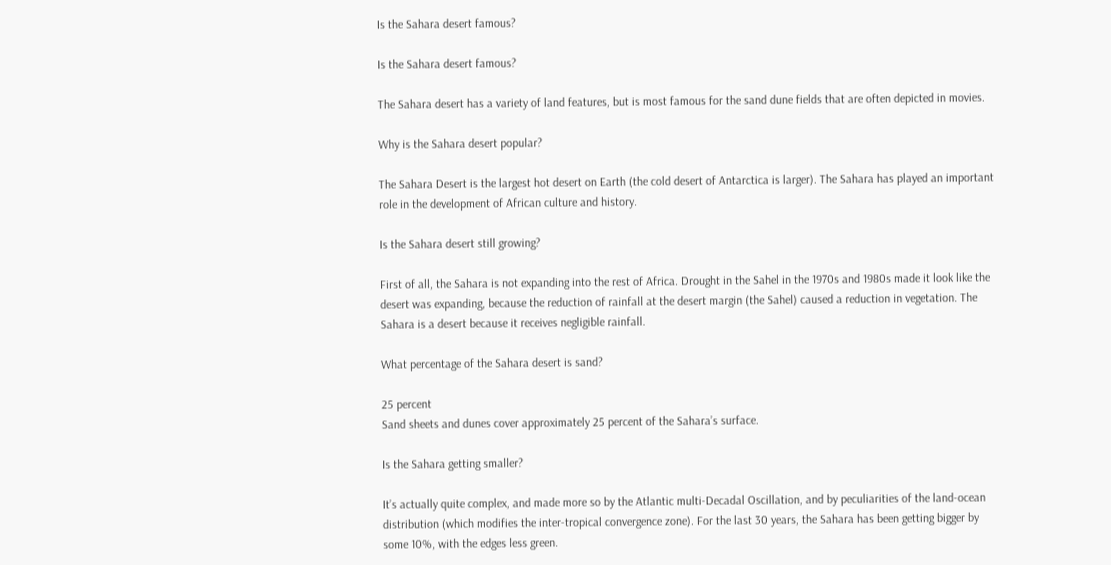Is the Sahara desert famous?

Is the Sahara desert famous?

The Sahara desert has a variety of land features, but is most famous for the sand dune fields that are often depicted in movies.

Why is the Sahara desert popular?

The Sahara Desert is the largest hot desert on Earth (the cold desert of Antarctica is larger). The Sahara has played an important role in the development of African culture and history.

Is the Sahara desert still growing?

First of all, the Sahara is not expanding into the rest of Africa. Drought in the Sahel in the 1970s and 1980s made it look like the desert was expanding, because the reduction of rainfall at the desert margin (the Sahel) caused a reduction in vegetation. The Sahara is a desert because it receives negligible rainfall.

What percentage of the Sahara desert is sand?

25 percent
Sand sheets and dunes cover approximately 25 percent of the Sahara’s surface.

Is the Sahara getting smaller?

It’s actually quite complex, and made more so by the Atlantic multi-Decadal Oscillation, and by peculiarities of the land-ocean distribution (which modifies the inter-tropical convergence zone). For the last 30 years, the Sahara has been getting bigger by some 10%, with the edges less green.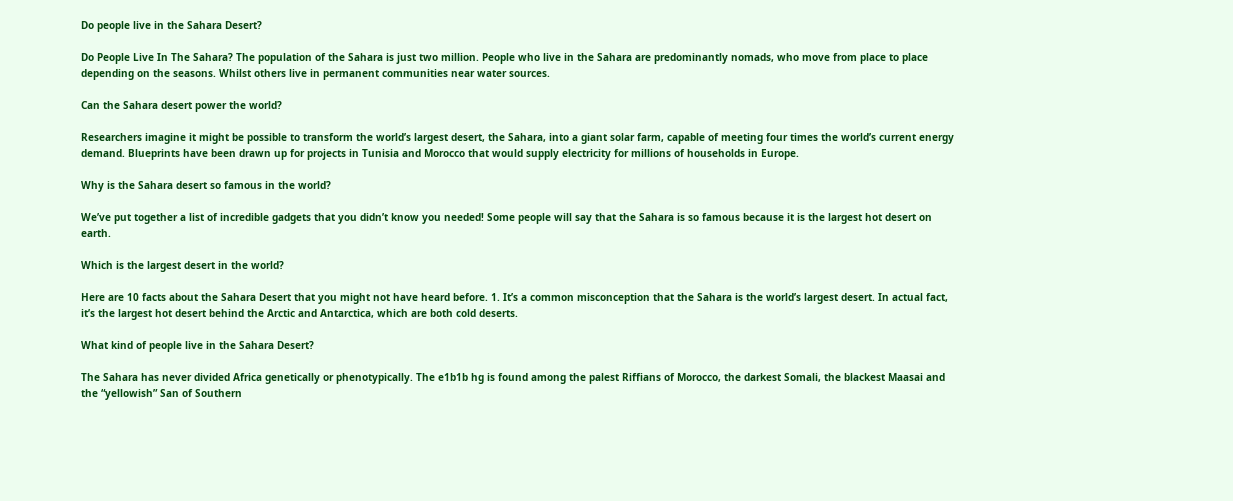Do people live in the Sahara Desert?

Do People Live In The Sahara? The population of the Sahara is just two million. People who live in the Sahara are predominantly nomads, who move from place to place depending on the seasons. Whilst others live in permanent communities near water sources.

Can the Sahara desert power the world?

Researchers imagine it might be possible to transform the world’s largest desert, the Sahara, into a giant solar farm, capable of meeting four times the world’s current energy demand. Blueprints have been drawn up for projects in Tunisia and Morocco that would supply electricity for millions of households in Europe.

Why is the Sahara desert so famous in the world?

We’ve put together a list of incredible gadgets that you didn’t know you needed! Some people will say that the Sahara is so famous because it is the largest hot desert on earth.

Which is the largest desert in the world?

Here are 10 facts about the Sahara Desert that you might not have heard before. 1. It’s a common misconception that the Sahara is the world’s largest desert. In actual fact, it’s the largest hot desert behind the Arctic and Antarctica, which are both cold deserts.

What kind of people live in the Sahara Desert?

The Sahara has never divided Africa genetically or phenotypically. The e1b1b hg is found among the palest Riffians of Morocco, the darkest Somali, the blackest Maasai and the “yellowish” San of Southern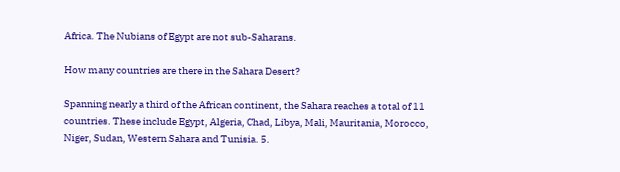Africa. The Nubians of Egypt are not sub-Saharans.

How many countries are there in the Sahara Desert?

Spanning nearly a third of the African continent, the Sahara reaches a total of 11 countries. These include Egypt, Algeria, Chad, Libya, Mali, Mauritania, Morocco, Niger, Sudan, Western Sahara and Tunisia. 5.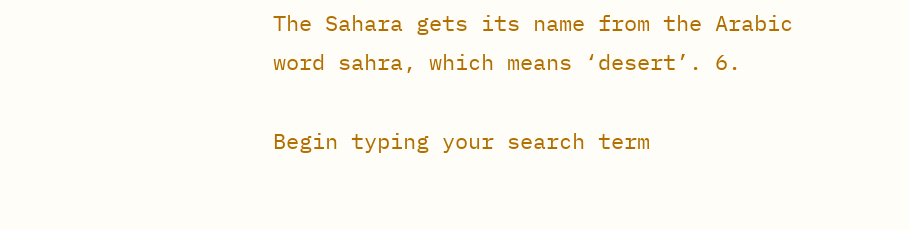The Sahara gets its name from the Arabic word sahra, which means ‘desert’. 6.

Begin typing your search term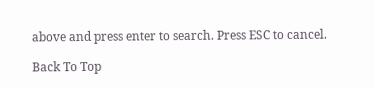above and press enter to search. Press ESC to cancel.

Back To Top